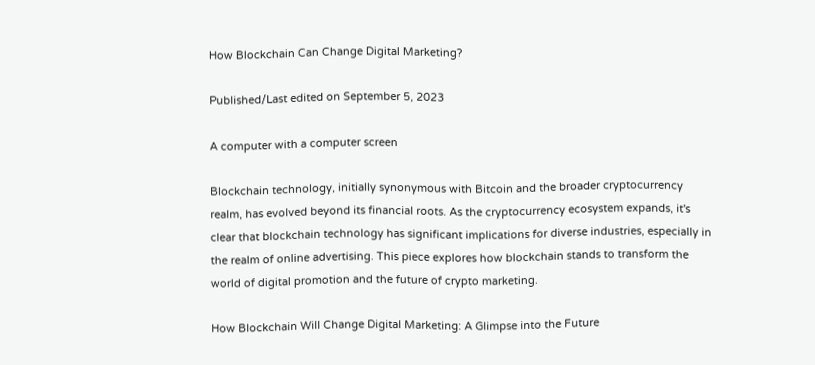How Blockchain Can Change Digital Marketing?

Published/Last edited on September 5, 2023

A computer with a computer screen

Blockchain technology, initially synonymous with Bitcoin and the broader cryptocurrency realm, has evolved beyond its financial roots. As the cryptocurrency ecosystem expands, it's clear that blockchain technology has significant implications for diverse industries, especially in the realm of online advertising. This piece explores how blockchain stands to transform the world of digital promotion and the future of crypto marketing.

How Blockchain Will Change Digital Marketing: A Glimpse into the Future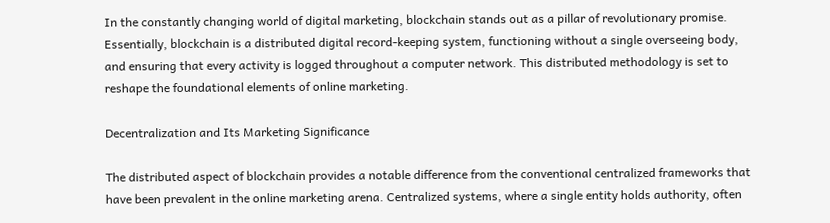In the constantly changing world of digital marketing, blockchain stands out as a pillar of revolutionary promise. Essentially, blockchain is a distributed digital record-keeping system, functioning without a single overseeing body, and ensuring that every activity is logged throughout a computer network. This distributed methodology is set to reshape the foundational elements of online marketing.

Decentralization and Its Marketing Significance

The distributed aspect of blockchain provides a notable difference from the conventional centralized frameworks that have been prevalent in the online marketing arena. Centralized systems, where a single entity holds authority, often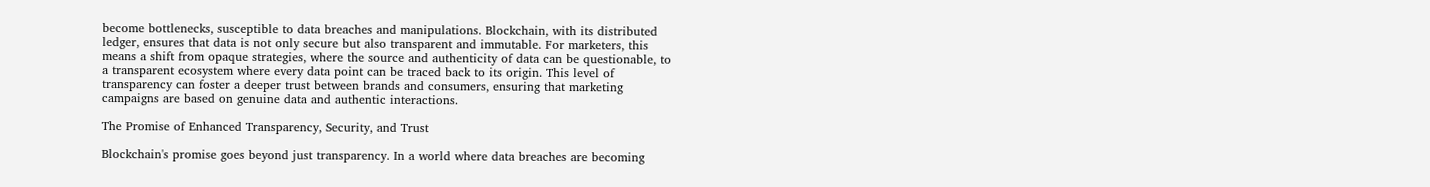become bottlenecks, susceptible to data breaches and manipulations. Blockchain, with its distributed ledger, ensures that data is not only secure but also transparent and immutable. For marketers, this means a shift from opaque strategies, where the source and authenticity of data can be questionable, to a transparent ecosystem where every data point can be traced back to its origin. This level of transparency can foster a deeper trust between brands and consumers, ensuring that marketing campaigns are based on genuine data and authentic interactions.

The Promise of Enhanced Transparency, Security, and Trust

Blockchain's promise goes beyond just transparency. In a world where data breaches are becoming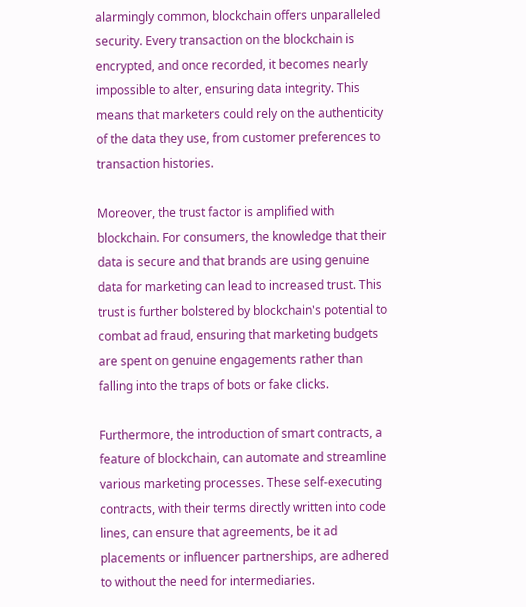alarmingly common, blockchain offers unparalleled security. Every transaction on the blockchain is encrypted, and once recorded, it becomes nearly impossible to alter, ensuring data integrity. This means that marketers could rely on the authenticity of the data they use, from customer preferences to transaction histories.

Moreover, the trust factor is amplified with blockchain. For consumers, the knowledge that their data is secure and that brands are using genuine data for marketing can lead to increased trust. This trust is further bolstered by blockchain's potential to combat ad fraud, ensuring that marketing budgets are spent on genuine engagements rather than falling into the traps of bots or fake clicks.

Furthermore, the introduction of smart contracts, a feature of blockchain, can automate and streamline various marketing processes. These self-executing contracts, with their terms directly written into code lines, can ensure that agreements, be it ad placements or influencer partnerships, are adhered to without the need for intermediaries.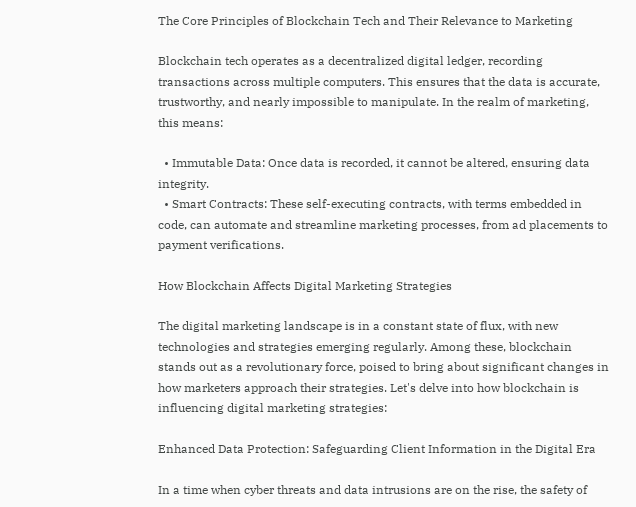The Core Principles of Blockchain Tech and Their Relevance to Marketing

Blockchain tech operates as a decentralized digital ledger, recording transactions across multiple computers. This ensures that the data is accurate, trustworthy, and nearly impossible to manipulate. In the realm of marketing, this means:

  • Immutable Data: Once data is recorded, it cannot be altered, ensuring data integrity.
  • Smart Contracts: These self-executing contracts, with terms embedded in code, can automate and streamline marketing processes, from ad placements to payment verifications.

How Blockchain Affects Digital Marketing Strategies

The digital marketing landscape is in a constant state of flux, with new technologies and strategies emerging regularly. Among these, blockchain stands out as a revolutionary force, poised to bring about significant changes in how marketers approach their strategies. Let's delve into how blockchain is influencing digital marketing strategies:

Enhanced Data Protection: Safeguarding Client Information in the Digital Era

In a time when cyber threats and data intrusions are on the rise, the safety of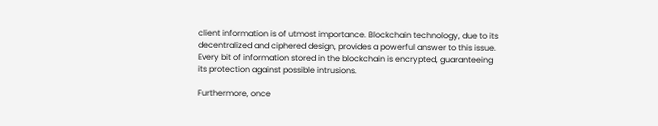client information is of utmost importance. Blockchain technology, due to its decentralized and ciphered design, provides a powerful answer to this issue. Every bit of information stored in the blockchain is encrypted, guaranteeing its protection against possible intrusions.

Furthermore, once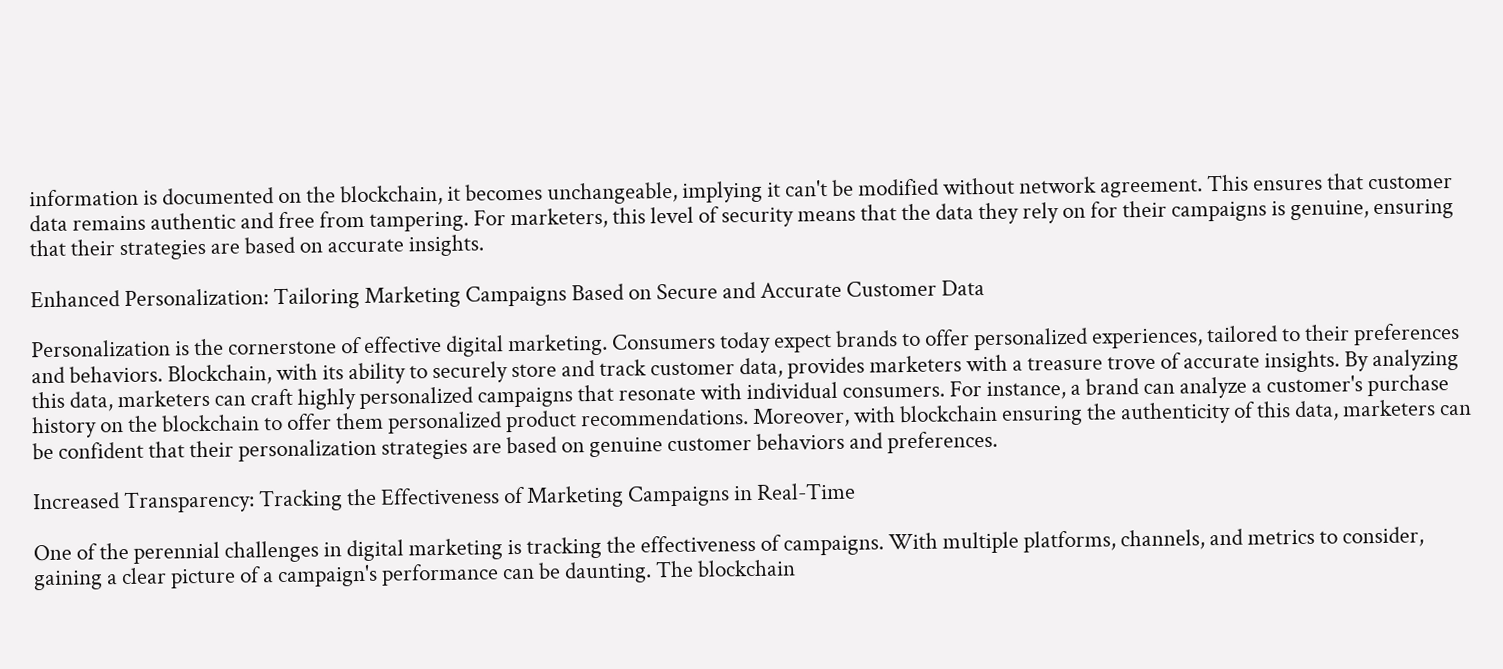information is documented on the blockchain, it becomes unchangeable, implying it can't be modified without network agreement. This ensures that customer data remains authentic and free from tampering. For marketers, this level of security means that the data they rely on for their campaigns is genuine, ensuring that their strategies are based on accurate insights.

Enhanced Personalization: Tailoring Marketing Campaigns Based on Secure and Accurate Customer Data

Personalization is the cornerstone of effective digital marketing. Consumers today expect brands to offer personalized experiences, tailored to their preferences and behaviors. Blockchain, with its ability to securely store and track customer data, provides marketers with a treasure trove of accurate insights. By analyzing this data, marketers can craft highly personalized campaigns that resonate with individual consumers. For instance, a brand can analyze a customer's purchase history on the blockchain to offer them personalized product recommendations. Moreover, with blockchain ensuring the authenticity of this data, marketers can be confident that their personalization strategies are based on genuine customer behaviors and preferences.

Increased Transparency: Tracking the Effectiveness of Marketing Campaigns in Real-Time

One of the perennial challenges in digital marketing is tracking the effectiveness of campaigns. With multiple platforms, channels, and metrics to consider, gaining a clear picture of a campaign's performance can be daunting. The blockchain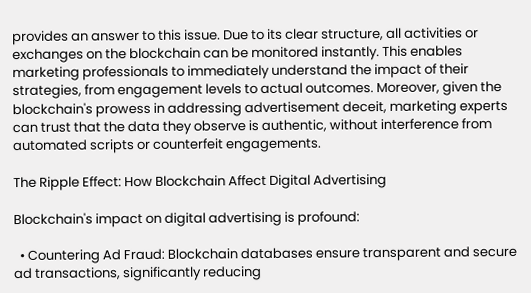provides an answer to this issue. Due to its clear structure, all activities or exchanges on the blockchain can be monitored instantly. This enables marketing professionals to immediately understand the impact of their strategies, from engagement levels to actual outcomes. Moreover, given the blockchain's prowess in addressing advertisement deceit, marketing experts can trust that the data they observe is authentic, without interference from automated scripts or counterfeit engagements.

The Ripple Effect: How Blockchain Affect Digital Advertising

Blockchain's impact on digital advertising is profound:

  • Countering Ad Fraud: Blockchain databases ensure transparent and secure ad transactions, significantly reducing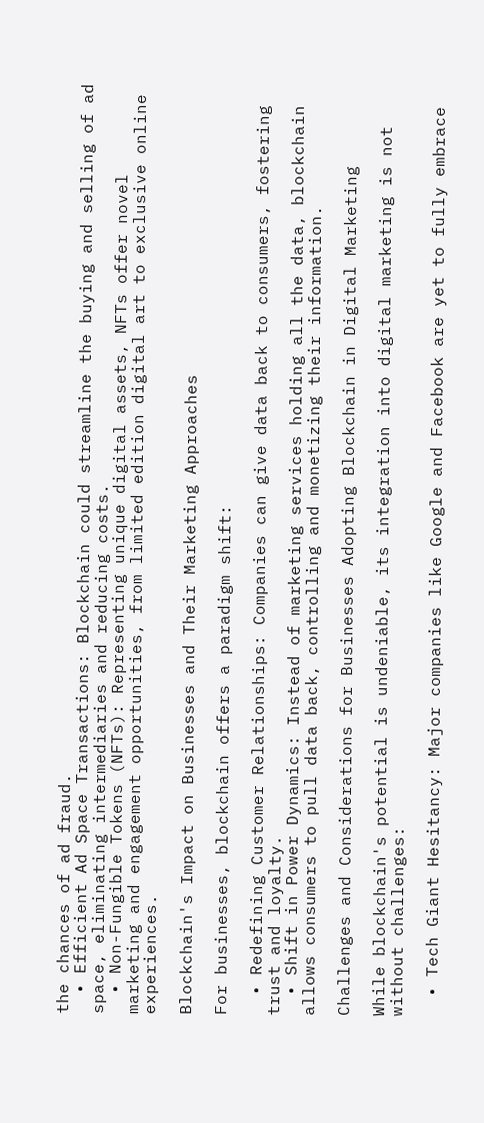the chances of ad fraud.
  • Efficient Ad Space Transactions: Blockchain could streamline the buying and selling of ad space, eliminating intermediaries and reducing costs.
  • Non-Fungible Tokens (NFTs): Representing unique digital assets, NFTs offer novel marketing and engagement opportunities, from limited edition digital art to exclusive online experiences.

Blockchain's Impact on Businesses and Their Marketing Approaches

For businesses, blockchain offers a paradigm shift:

  • Redefining Customer Relationships: Companies can give data back to consumers, fostering trust and loyalty.
  • Shift in Power Dynamics: Instead of marketing services holding all the data, blockchain allows consumers to pull data back, controlling and monetizing their information.

Challenges and Considerations for Businesses Adopting Blockchain in Digital Marketing

While blockchain's potential is undeniable, its integration into digital marketing is not without challenges:

  • Tech Giant Hesitancy: Major companies like Google and Facebook are yet to fully embrace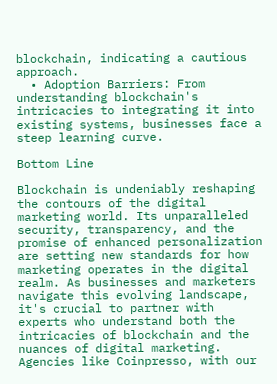blockchain, indicating a cautious approach.
  • Adoption Barriers: From understanding blockchain's intricacies to integrating it into existing systems, businesses face a steep learning curve.

Bottom Line

Blockchain is undeniably reshaping the contours of the digital marketing world. Its unparalleled security, transparency, and the promise of enhanced personalization are setting new standards for how marketing operates in the digital realm. As businesses and marketers navigate this evolving landscape, it's crucial to partner with experts who understand both the intricacies of blockchain and the nuances of digital marketing. Agencies like Coinpresso, with our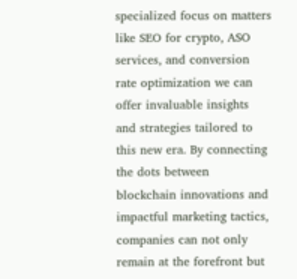specialized focus on matters like SEO for crypto, ASO services, and conversion rate optimization we can offer invaluable insights and strategies tailored to this new era. By connecting the dots between blockchain innovations and impactful marketing tactics, companies can not only remain at the forefront but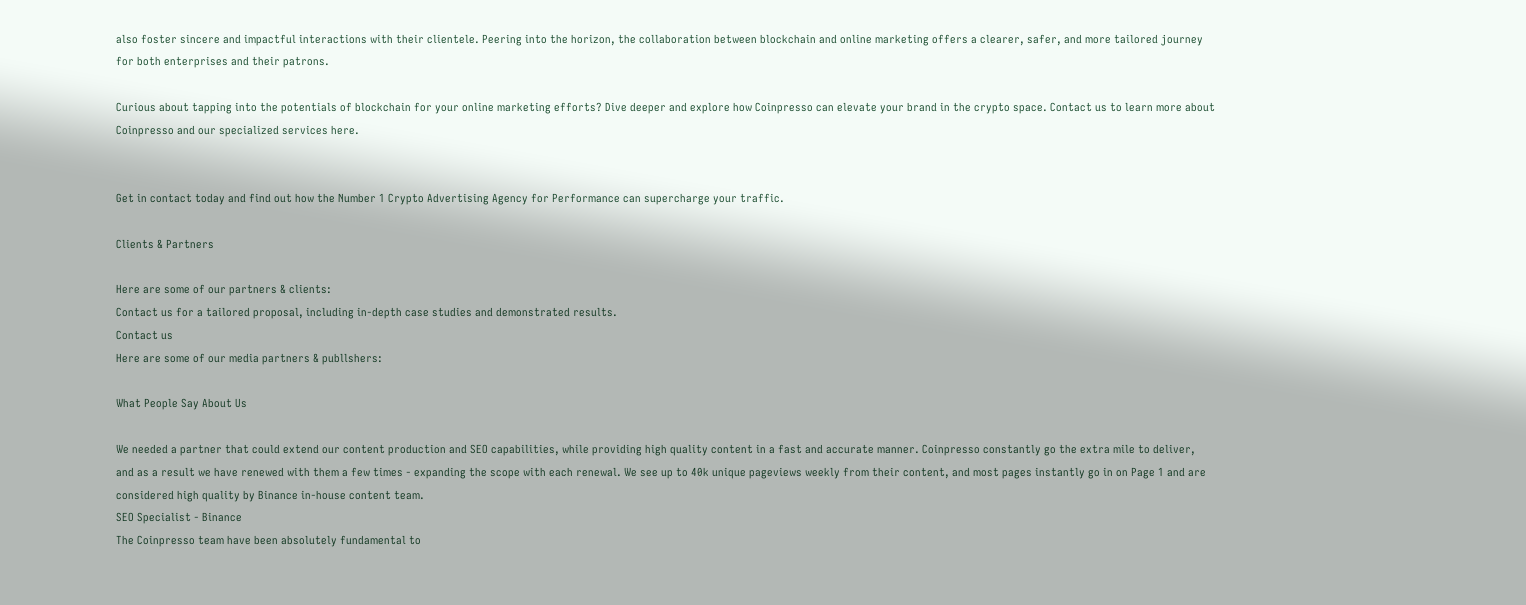also foster sincere and impactful interactions with their clientele. Peering into the horizon, the collaboration between blockchain and online marketing offers a clearer, safer, and more tailored journey for both enterprises and their patrons.

Curious about tapping into the potentials of blockchain for your online marketing efforts? Dive deeper and explore how Coinpresso can elevate your brand in the crypto space. Contact us to learn more about Coinpresso and our specialized services here.


Get in contact today and find out how the Number 1 Crypto Advertising Agency for Performance can supercharge your traffic.

Clients & Partners

Here are some of our partners & clients:
Contact us for a tailored proposal, including in-depth case studies and demonstrated results.
Contact us
Here are some of our media partners & publlshers:

What People Say About Us

We needed a partner that could extend our content production and SEO capabilities, while providing high quality content in a fast and accurate manner. Coinpresso constantly go the extra mile to deliver, and as a result we have renewed with them a few times - expanding the scope with each renewal. We see up to 40k unique pageviews weekly from their content, and most pages instantly go in on Page 1 and are considered high quality by Binance in-house content team.
SEO Specialist - Binance
The Coinpresso team have been absolutely fundamental to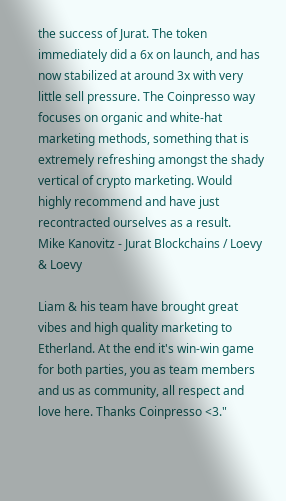the success of Jurat. The token immediately did a 6x on launch, and has now stabilized at around 3x with very little sell pressure. The Coinpresso way focuses on organic and white-hat marketing methods, something that is extremely refreshing amongst the shady vertical of crypto marketing. Would highly recommend and have just recontracted ourselves as a result.
Mike Kanovitz - Jurat Blockchains / Loevy & Loevy

Liam & his team have brought great vibes and high quality marketing to Etherland. At the end it's win-win game for both parties, you as team members and us as community, all respect and love here. Thanks Coinpresso <3."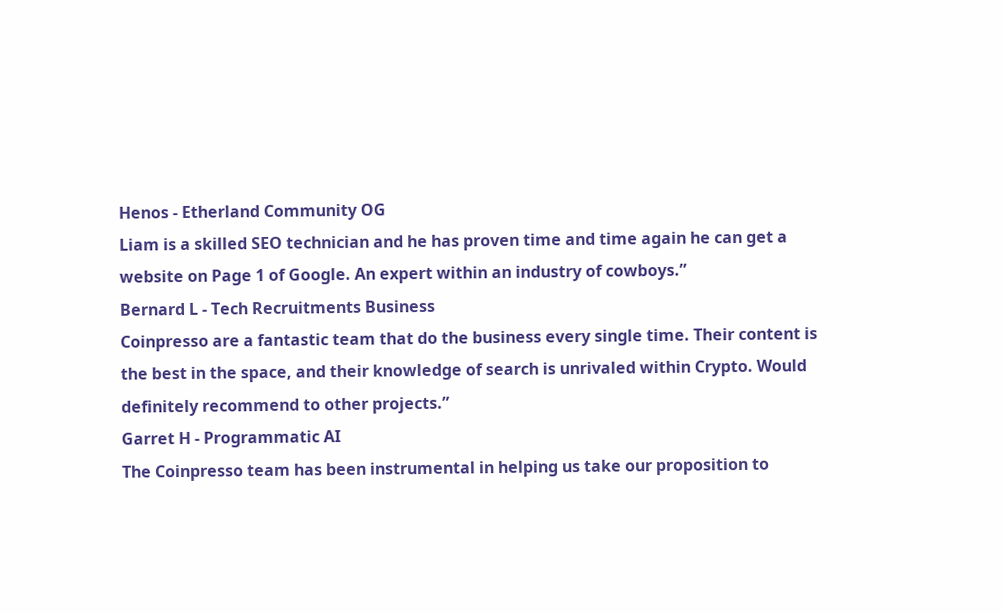Henos - Etherland Community OG
Liam is a skilled SEO technician and he has proven time and time again he can get a website on Page 1 of Google. An expert within an industry of cowboys.”
Bernard L - Tech Recruitments Business
Coinpresso are a fantastic team that do the business every single time. Their content is the best in the space, and their knowledge of search is unrivaled within Crypto. Would definitely recommend to other projects.”
Garret H - Programmatic AI
The Coinpresso team has been instrumental in helping us take our proposition to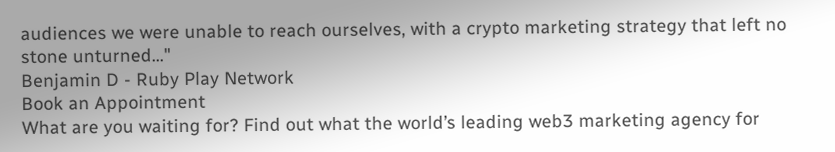audiences we were unable to reach ourselves, with a crypto marketing strategy that left no stone unturned..."
Benjamin D - Ruby Play Network
Book an Appointment
What are you waiting for? Find out what the world’s leading web3 marketing agency for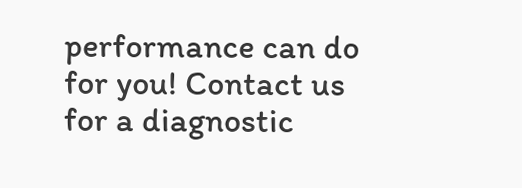performance can do for you! Contact us for a diagnostic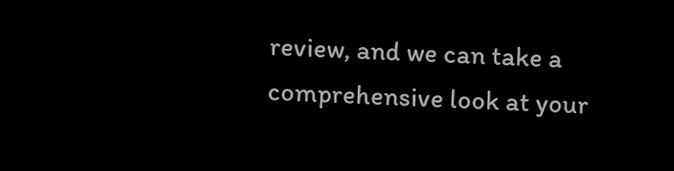review, and we can take a comprehensive look at your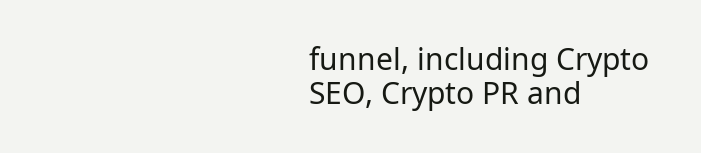funnel, including Crypto SEO, Crypto PR and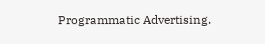Programmatic Advertising.